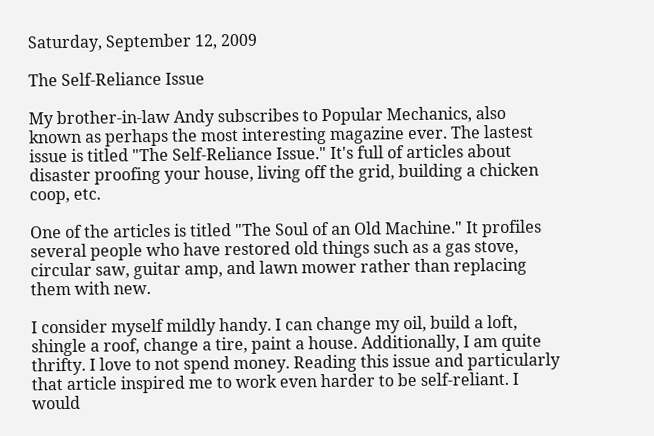Saturday, September 12, 2009

The Self-Reliance Issue

My brother-in-law Andy subscribes to Popular Mechanics, also known as perhaps the most interesting magazine ever. The lastest issue is titled "The Self-Reliance Issue." It's full of articles about disaster proofing your house, living off the grid, building a chicken coop, etc.

One of the articles is titled "The Soul of an Old Machine." It profiles several people who have restored old things such as a gas stove, circular saw, guitar amp, and lawn mower rather than replacing them with new.

I consider myself mildly handy. I can change my oil, build a loft, shingle a roof, change a tire, paint a house. Additionally, I am quite thrifty. I love to not spend money. Reading this issue and particularly that article inspired me to work even harder to be self-reliant. I would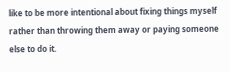like to be more intentional about fixing things myself rather than throwing them away or paying someone else to do it.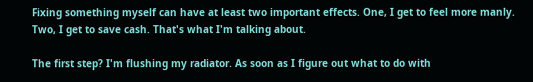Fixing something myself can have at least two important effects. One, I get to feel more manly. Two, I get to save cash. That's what I'm talking about.

The first step? I'm flushing my radiator. As soon as I figure out what to do with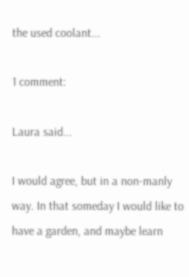the used coolant...

1 comment:

Laura said...

I would agree, but in a non-manly way. In that someday I would like to have a garden, and maybe learn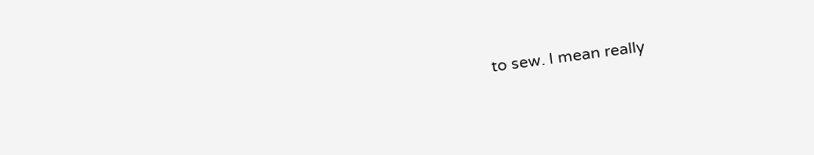to sew. I mean really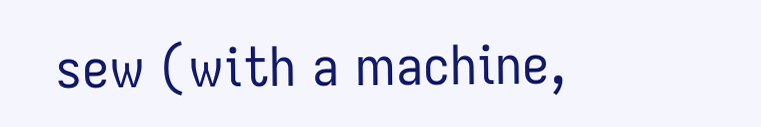sew (with a machine,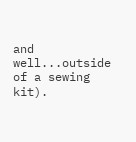and well...outside of a sewing kit).